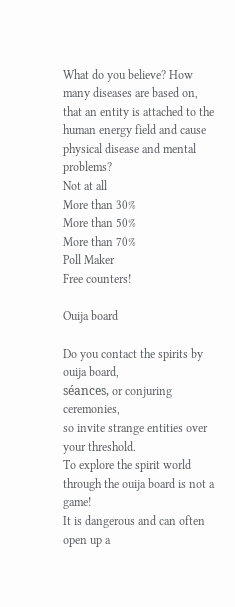What do you believe? How many diseases are based on, that an entity is attached to the human energy field and cause physical disease and mental problems?
Not at all
More than 30%
More than 50%
More than 70%
Poll Maker
Free counters!

Ouija board

Do you contact the spirits by ouija board,
séances, or conjuring ceremonies,
so invite strange entities over your threshold.
To explore the spirit world through the ouija board is not a game!
It is dangerous and can often open up a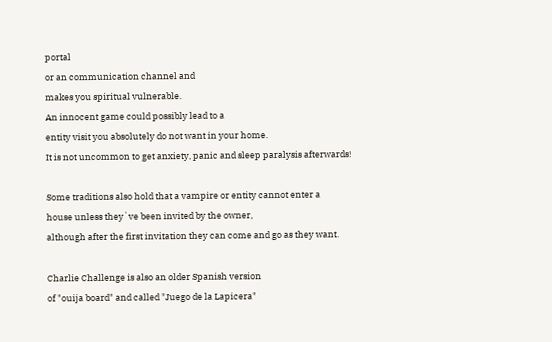portal
or an communication channel and
makes you spiritual vulnerable.
An innocent game could possibly lead to a
entity visit you absolutely do not want in your home.
It is not uncommon to get anxiety, panic and sleep paralysis afterwards!

Some traditions also hold that a vampire or entity cannot enter a
house unless they`ve been invited by the owner,
although after the first invitation they can come and go as they want.

Charlie Challenge is also an older Spanish version
of "ouija board" and called "Juego de la Lapicera"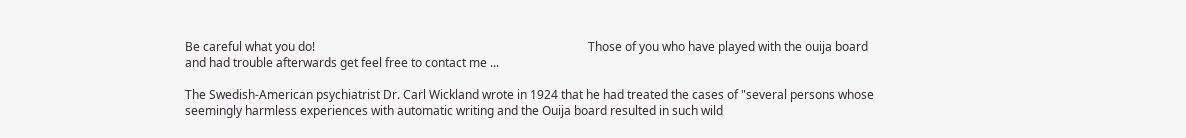Be careful what you do!                                                                                           Those of you who have played with the ouija board                                                      and had trouble afterwards get feel free to contact me ...

The Swedish-American psychiatrist Dr. Carl Wickland wrote in 1924 that he had treated the cases of "several persons whose seemingly harmless experiences with automatic writing and the Ouija board resulted in such wild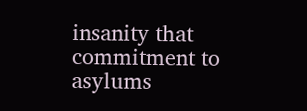insanity that commitment to asylums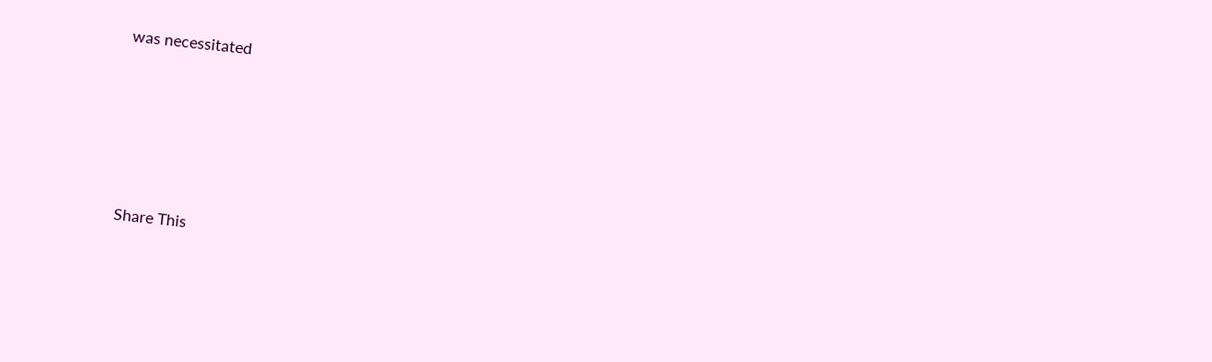was necessitated







Share This